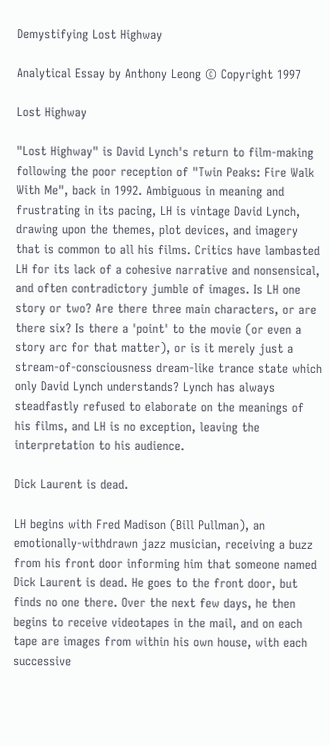Demystifying Lost Highway

Analytical Essay by Anthony Leong © Copyright 1997

Lost Highway

"Lost Highway" is David Lynch's return to film-making following the poor reception of "Twin Peaks: Fire Walk With Me", back in 1992. Ambiguous in meaning and frustrating in its pacing, LH is vintage David Lynch, drawing upon the themes, plot devices, and imagery that is common to all his films. Critics have lambasted LH for its lack of a cohesive narrative and nonsensical, and often contradictory jumble of images. Is LH one story or two? Are there three main characters, or are there six? Is there a 'point' to the movie (or even a story arc for that matter), or is it merely just a stream-of-consciousness dream-like trance state which only David Lynch understands? Lynch has always steadfastly refused to elaborate on the meanings of his films, and LH is no exception, leaving the interpretation to his audience.

Dick Laurent is dead.

LH begins with Fred Madison (Bill Pullman), an emotionally-withdrawn jazz musician, receiving a buzz from his front door informing him that someone named Dick Laurent is dead. He goes to the front door, but finds no one there. Over the next few days, he then begins to receive videotapes in the mail, and on each tape are images from within his own house, with each successive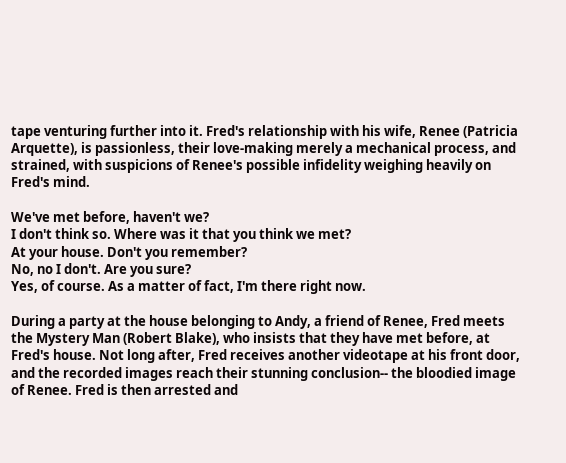tape venturing further into it. Fred's relationship with his wife, Renee (Patricia Arquette), is passionless, their love-making merely a mechanical process, and strained, with suspicions of Renee's possible infidelity weighing heavily on Fred's mind.

We've met before, haven't we?
I don't think so. Where was it that you think we met?
At your house. Don't you remember?
No, no I don't. Are you sure?
Yes, of course. As a matter of fact, I'm there right now.

During a party at the house belonging to Andy, a friend of Renee, Fred meets the Mystery Man (Robert Blake), who insists that they have met before, at Fred's house. Not long after, Fred receives another videotape at his front door, and the recorded images reach their stunning conclusion-- the bloodied image of Renee. Fred is then arrested and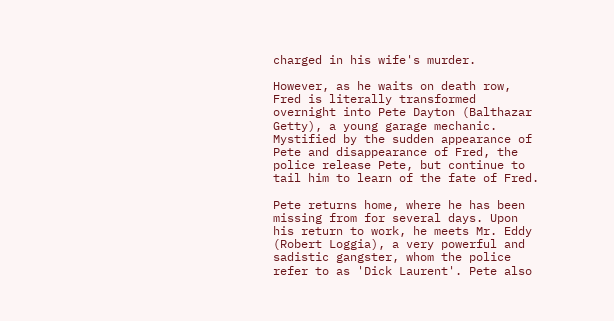charged in his wife's murder.

However, as he waits on death row, Fred is literally transformed overnight into Pete Dayton (Balthazar Getty), a young garage mechanic. Mystified by the sudden appearance of Pete and disappearance of Fred, the police release Pete, but continue to tail him to learn of the fate of Fred.

Pete returns home, where he has been missing from for several days. Upon his return to work, he meets Mr. Eddy (Robert Loggia), a very powerful and sadistic gangster, whom the police refer to as 'Dick Laurent'. Pete also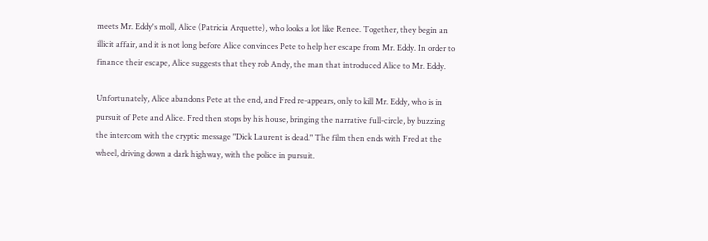meets Mr. Eddy's moll, Alice (Patricia Arquette), who looks a lot like Renee. Together, they begin an illicit affair, and it is not long before Alice convinces Pete to help her escape from Mr. Eddy. In order to finance their escape, Alice suggests that they rob Andy, the man that introduced Alice to Mr. Eddy.

Unfortunately, Alice abandons Pete at the end, and Fred re-appears, only to kill Mr. Eddy, who is in pursuit of Pete and Alice. Fred then stops by his house, bringing the narrative full-circle, by buzzing the intercom with the cryptic message "Dick Laurent is dead." The film then ends with Fred at the wheel, driving down a dark highway, with the police in pursuit.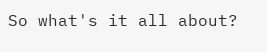So what's it all about?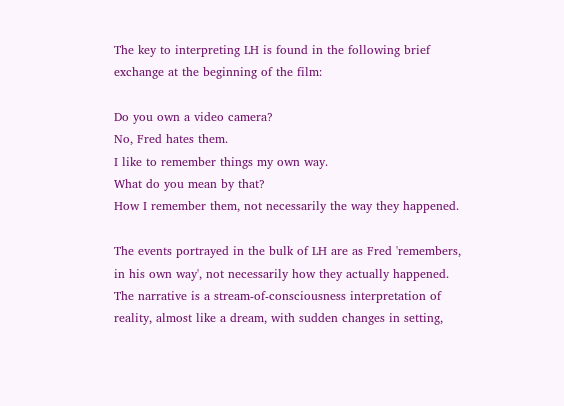The key to interpreting LH is found in the following brief exchange at the beginning of the film:

Do you own a video camera?
No, Fred hates them.
I like to remember things my own way.
What do you mean by that?
How I remember them, not necessarily the way they happened.

The events portrayed in the bulk of LH are as Fred 'remembers, in his own way', not necessarily how they actually happened. The narrative is a stream-of-consciousness interpretation of reality, almost like a dream, with sudden changes in setting,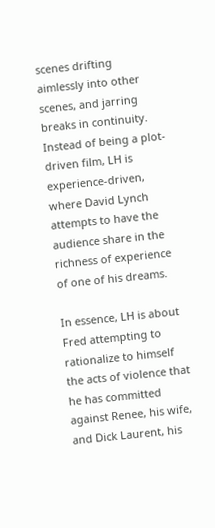scenes drifting aimlessly into other scenes, and jarring breaks in continuity. Instead of being a plot-driven film, LH is experience-driven, where David Lynch attempts to have the audience share in the richness of experience of one of his dreams.

In essence, LH is about Fred attempting to rationalize to himself the acts of violence that he has committed against Renee, his wife, and Dick Laurent, his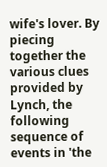wife's lover. By piecing together the various clues provided by Lynch, the following sequence of events in 'the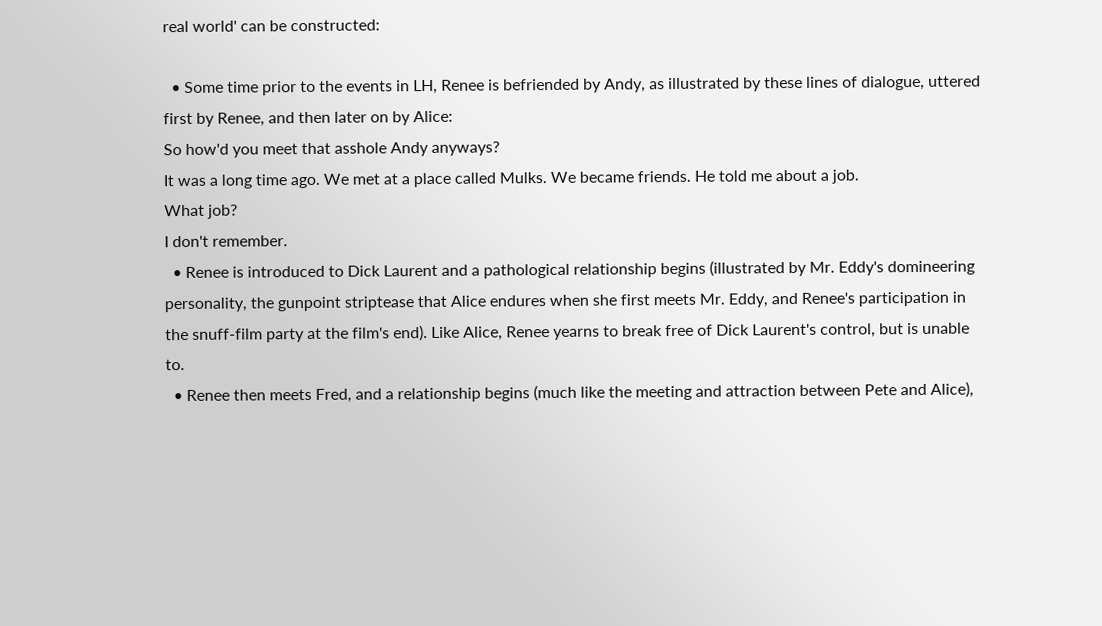real world' can be constructed:

  • Some time prior to the events in LH, Renee is befriended by Andy, as illustrated by these lines of dialogue, uttered first by Renee, and then later on by Alice:
So how'd you meet that asshole Andy anyways?
It was a long time ago. We met at a place called Mulks. We became friends. He told me about a job.
What job?
I don't remember.
  • Renee is introduced to Dick Laurent and a pathological relationship begins (illustrated by Mr. Eddy's domineering personality, the gunpoint striptease that Alice endures when she first meets Mr. Eddy, and Renee's participation in the snuff-film party at the film's end). Like Alice, Renee yearns to break free of Dick Laurent's control, but is unable to.
  • Renee then meets Fred, and a relationship begins (much like the meeting and attraction between Pete and Alice),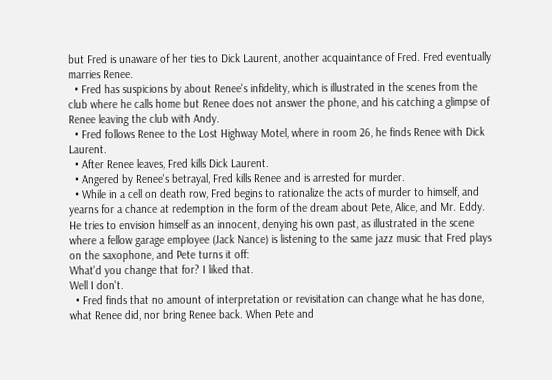but Fred is unaware of her ties to Dick Laurent, another acquaintance of Fred. Fred eventually marries Renee.
  • Fred has suspicions by about Renee's infidelity, which is illustrated in the scenes from the club where he calls home but Renee does not answer the phone, and his catching a glimpse of Renee leaving the club with Andy.
  • Fred follows Renee to the Lost Highway Motel, where in room 26, he finds Renee with Dick Laurent.
  • After Renee leaves, Fred kills Dick Laurent.
  • Angered by Renee's betrayal, Fred kills Renee and is arrested for murder.
  • While in a cell on death row, Fred begins to rationalize the acts of murder to himself, and yearns for a chance at redemption in the form of the dream about Pete, Alice, and Mr. Eddy. He tries to envision himself as an innocent, denying his own past, as illustrated in the scene where a fellow garage employee (Jack Nance) is listening to the same jazz music that Fred plays on the saxophone, and Pete turns it off:
What'd you change that for? I liked that.
Well I don't.
  • Fred finds that no amount of interpretation or revisitation can change what he has done, what Renee did, nor bring Renee back. When Pete and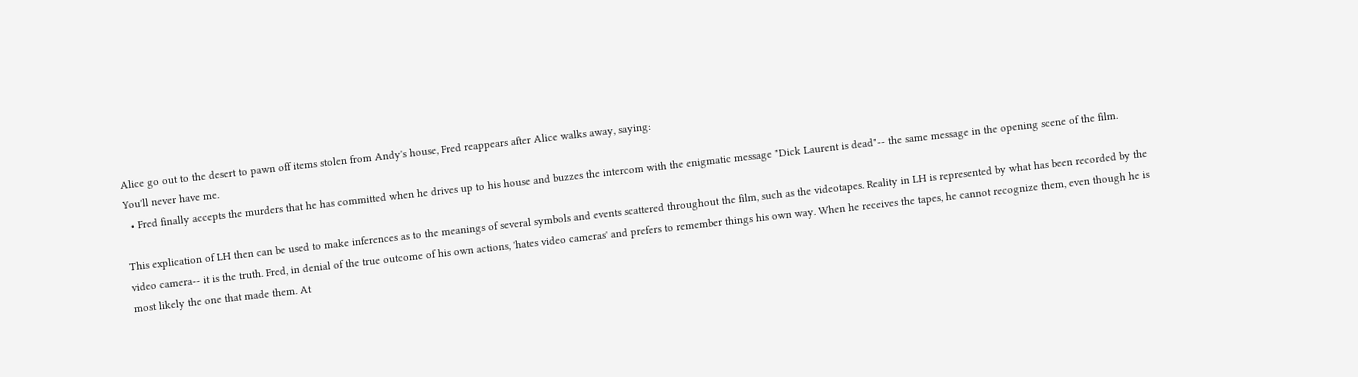Alice go out to the desert to pawn off items stolen from Andy's house, Fred reappears after Alice walks away, saying:
You'll never have me.
  • Fred finally accepts the murders that he has committed when he drives up to his house and buzzes the intercom with the enigmatic message "Dick Laurent is dead"-- the same message in the opening scene of the film.

This explication of LH then can be used to make inferences as to the meanings of several symbols and events scattered throughout the film, such as the videotapes. Reality in LH is represented by what has been recorded by the video camera-- it is the truth. Fred, in denial of the true outcome of his own actions, 'hates video cameras' and prefers to remember things his own way. When he receives the tapes, he cannot recognize them, even though he is most likely the one that made them. At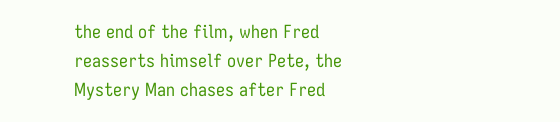the end of the film, when Fred reasserts himself over Pete, the Mystery Man chases after Fred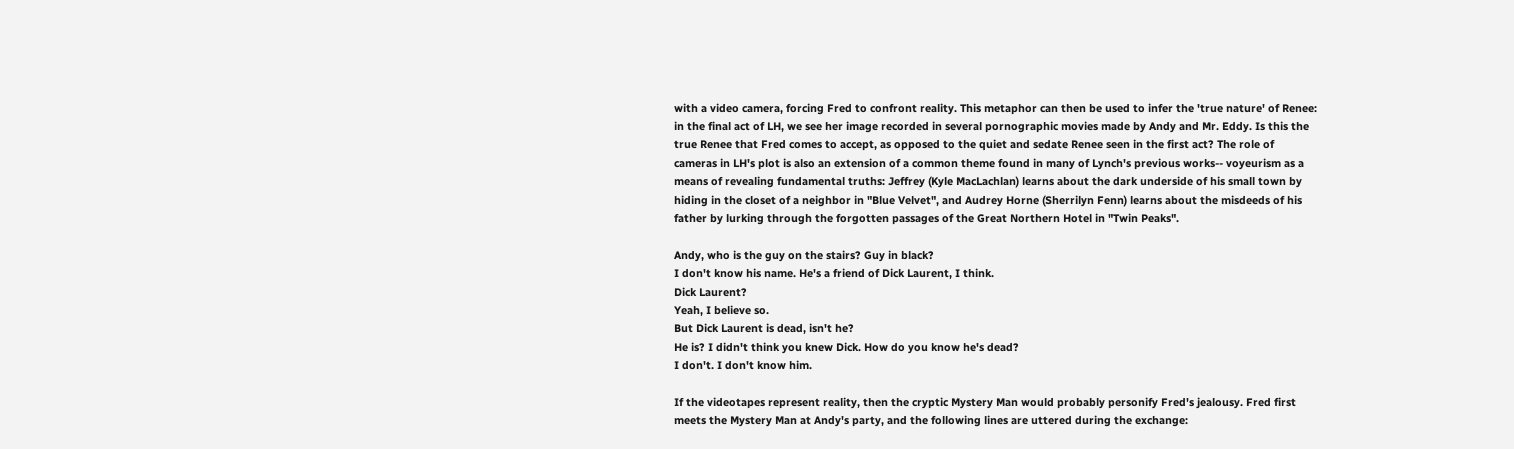with a video camera, forcing Fred to confront reality. This metaphor can then be used to infer the 'true nature' of Renee: in the final act of LH, we see her image recorded in several pornographic movies made by Andy and Mr. Eddy. Is this the true Renee that Fred comes to accept, as opposed to the quiet and sedate Renee seen in the first act? The role of cameras in LH's plot is also an extension of a common theme found in many of Lynch's previous works-- voyeurism as a means of revealing fundamental truths: Jeffrey (Kyle MacLachlan) learns about the dark underside of his small town by hiding in the closet of a neighbor in "Blue Velvet", and Audrey Horne (Sherrilyn Fenn) learns about the misdeeds of his father by lurking through the forgotten passages of the Great Northern Hotel in "Twin Peaks".

Andy, who is the guy on the stairs? Guy in black?
I don't know his name. He's a friend of Dick Laurent, I think.
Dick Laurent?
Yeah, I believe so.
But Dick Laurent is dead, isn't he?
He is? I didn't think you knew Dick. How do you know he's dead?
I don't. I don't know him.

If the videotapes represent reality, then the cryptic Mystery Man would probably personify Fred's jealousy. Fred first meets the Mystery Man at Andy's party, and the following lines are uttered during the exchange: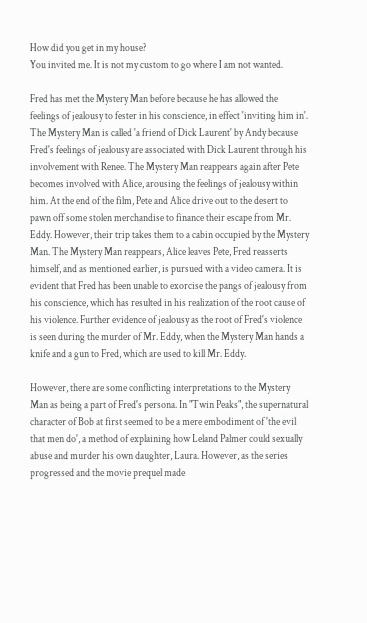How did you get in my house?
You invited me. It is not my custom to go where I am not wanted.

Fred has met the Mystery Man before because he has allowed the feelings of jealousy to fester in his conscience, in effect 'inviting him in'. The Mystery Man is called 'a friend of Dick Laurent' by Andy because Fred's feelings of jealousy are associated with Dick Laurent through his involvement with Renee. The Mystery Man reappears again after Pete becomes involved with Alice, arousing the feelings of jealousy within him. At the end of the film, Pete and Alice drive out to the desert to pawn off some stolen merchandise to finance their escape from Mr. Eddy. However, their trip takes them to a cabin occupied by the Mystery Man. The Mystery Man reappears, Alice leaves Pete, Fred reasserts himself, and as mentioned earlier, is pursued with a video camera. It is evident that Fred has been unable to exorcise the pangs of jealousy from his conscience, which has resulted in his realization of the root cause of his violence. Further evidence of jealousy as the root of Fred's violence is seen during the murder of Mr. Eddy, when the Mystery Man hands a knife and a gun to Fred, which are used to kill Mr. Eddy.

However, there are some conflicting interpretations to the Mystery Man as being a part of Fred's persona. In "Twin Peaks", the supernatural character of Bob at first seemed to be a mere embodiment of 'the evil that men do', a method of explaining how Leland Palmer could sexually abuse and murder his own daughter, Laura. However, as the series progressed and the movie prequel made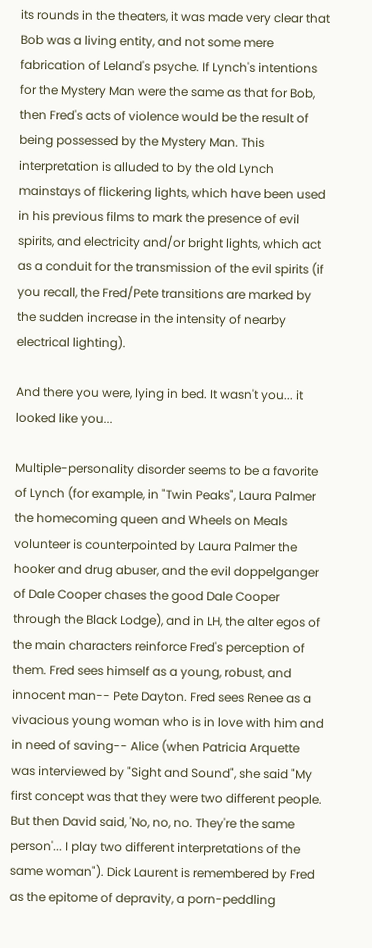its rounds in the theaters, it was made very clear that Bob was a living entity, and not some mere fabrication of Leland's psyche. If Lynch's intentions for the Mystery Man were the same as that for Bob, then Fred's acts of violence would be the result of being possessed by the Mystery Man. This interpretation is alluded to by the old Lynch mainstays of flickering lights, which have been used in his previous films to mark the presence of evil spirits, and electricity and/or bright lights, which act as a conduit for the transmission of the evil spirits (if you recall, the Fred/Pete transitions are marked by the sudden increase in the intensity of nearby electrical lighting).

And there you were, lying in bed. It wasn't you... it looked like you...

Multiple-personality disorder seems to be a favorite of Lynch (for example, in "Twin Peaks", Laura Palmer the homecoming queen and Wheels on Meals volunteer is counterpointed by Laura Palmer the hooker and drug abuser, and the evil doppelganger of Dale Cooper chases the good Dale Cooper through the Black Lodge), and in LH, the alter egos of the main characters reinforce Fred's perception of them. Fred sees himself as a young, robust, and innocent man-- Pete Dayton. Fred sees Renee as a vivacious young woman who is in love with him and in need of saving-- Alice (when Patricia Arquette was interviewed by "Sight and Sound", she said "My first concept was that they were two different people. But then David said, 'No, no, no. They're the same person'... I play two different interpretations of the same woman"). Dick Laurent is remembered by Fred as the epitome of depravity, a porn-peddling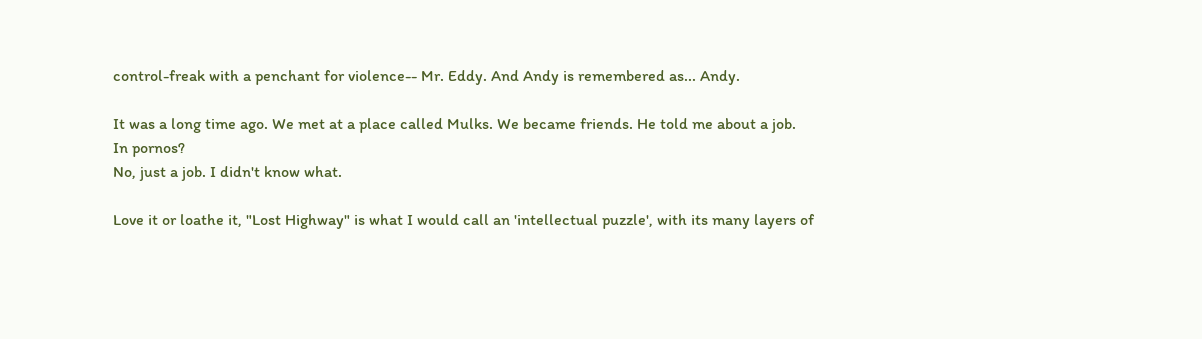control-freak with a penchant for violence-- Mr. Eddy. And Andy is remembered as... Andy.

It was a long time ago. We met at a place called Mulks. We became friends. He told me about a job.
In pornos?
No, just a job. I didn't know what.

Love it or loathe it, "Lost Highway" is what I would call an 'intellectual puzzle', with its many layers of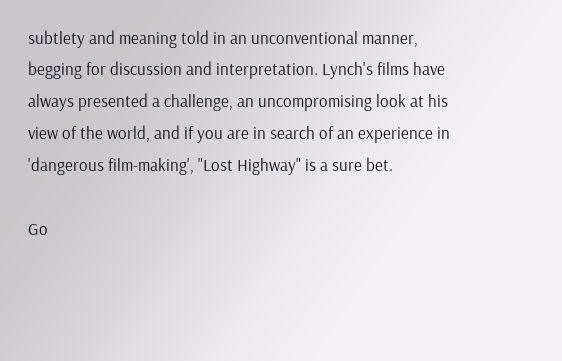subtlety and meaning told in an unconventional manner, begging for discussion and interpretation. Lynch's films have always presented a challenge, an uncompromising look at his view of the world, and if you are in search of an experience in 'dangerous film-making', "Lost Highway" is a sure bet.

Go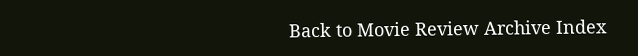Back to Movie Review Archive Index